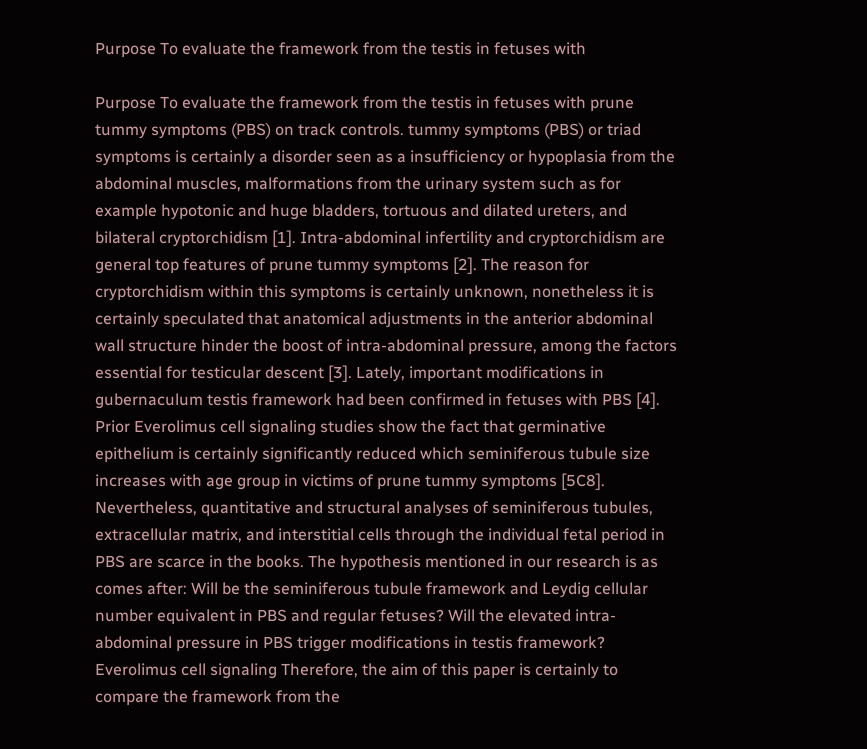Purpose To evaluate the framework from the testis in fetuses with

Purpose To evaluate the framework from the testis in fetuses with prune tummy symptoms (PBS) on track controls. tummy symptoms (PBS) or triad symptoms is certainly a disorder seen as a insufficiency or hypoplasia from the abdominal muscles, malformations from the urinary system such as for example hypotonic and huge bladders, tortuous and dilated ureters, and bilateral cryptorchidism [1]. Intra-abdominal infertility and cryptorchidism are general top features of prune tummy symptoms [2]. The reason for cryptorchidism within this symptoms is certainly unknown, nonetheless it is certainly speculated that anatomical adjustments in the anterior abdominal wall structure hinder the boost of intra-abdominal pressure, among the factors essential for testicular descent [3]. Lately, important modifications in gubernaculum testis framework had been confirmed in fetuses with PBS [4]. Prior Everolimus cell signaling studies show the fact that germinative epithelium is certainly significantly reduced which seminiferous tubule size increases with age group in victims of prune tummy symptoms [5C8]. Nevertheless, quantitative and structural analyses of seminiferous tubules, extracellular matrix, and interstitial cells through the individual fetal period in PBS are scarce in the books. The hypothesis mentioned in our research is as comes after: Will be the seminiferous tubule framework and Leydig cellular number equivalent in PBS and regular fetuses? Will the elevated intra-abdominal pressure in PBS trigger modifications in testis framework? Everolimus cell signaling Therefore, the aim of this paper is certainly to compare the framework from the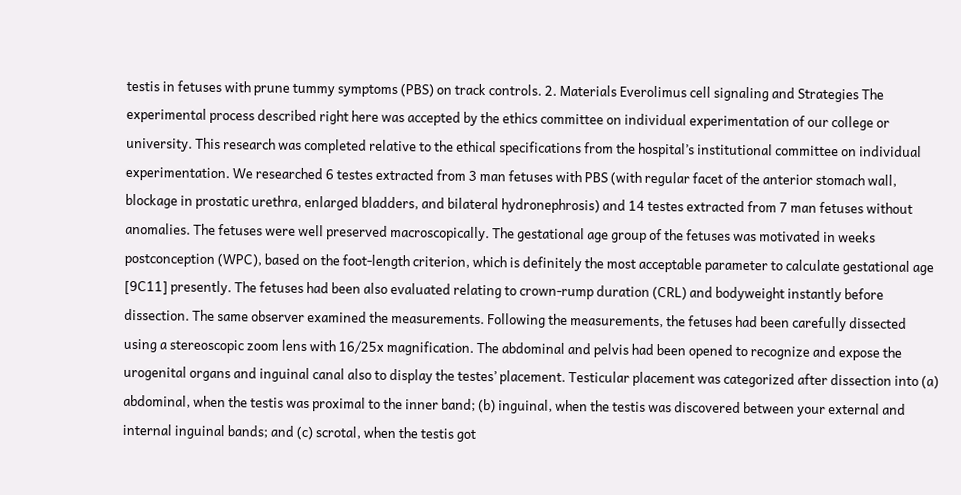testis in fetuses with prune tummy symptoms (PBS) on track controls. 2. Materials Everolimus cell signaling and Strategies The experimental process described right here was accepted by the ethics committee on individual experimentation of our college or university. This research was completed relative to the ethical specifications from the hospital’s institutional committee on individual experimentation. We researched 6 testes extracted from 3 man fetuses with PBS (with regular facet of the anterior stomach wall, blockage in prostatic urethra, enlarged bladders, and bilateral hydronephrosis) and 14 testes extracted from 7 man fetuses without anomalies. The fetuses were well preserved macroscopically. The gestational age group of the fetuses was motivated in weeks postconception (WPC), based on the foot-length criterion, which is definitely the most acceptable parameter to calculate gestational age [9C11] presently. The fetuses had been also evaluated relating to crown-rump duration (CRL) and bodyweight instantly before dissection. The same observer examined the measurements. Following the measurements, the fetuses had been carefully dissected using a stereoscopic zoom lens with 16/25x magnification. The abdominal and pelvis had been opened to recognize and expose the urogenital organs and inguinal canal also to display the testes’ placement. Testicular placement was categorized after dissection into (a) abdominal, when the testis was proximal to the inner band; (b) inguinal, when the testis was discovered between your external and internal inguinal bands; and (c) scrotal, when the testis got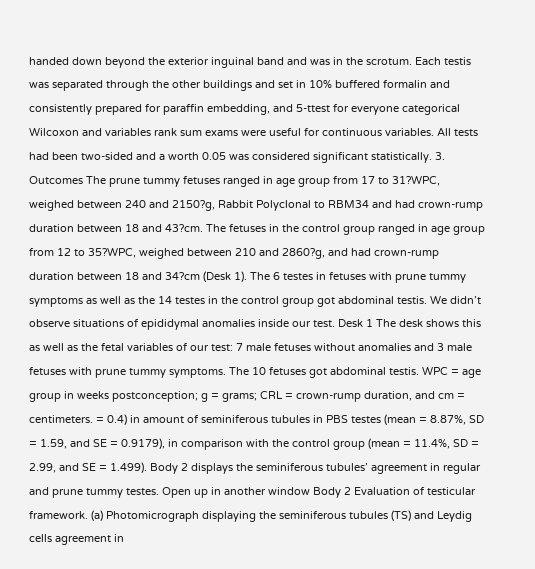handed down beyond the exterior inguinal band and was in the scrotum. Each testis was separated through the other buildings and set in 10% buffered formalin and consistently prepared for paraffin embedding, and 5-ttest for everyone categorical Wilcoxon and variables rank sum exams were useful for continuous variables. All tests had been two-sided and a worth 0.05 was considered significant statistically. 3. Outcomes The prune tummy fetuses ranged in age group from 17 to 31?WPC, weighed between 240 and 2150?g, Rabbit Polyclonal to RBM34 and had crown-rump duration between 18 and 43?cm. The fetuses in the control group ranged in age group from 12 to 35?WPC, weighed between 210 and 2860?g, and had crown-rump duration between 18 and 34?cm (Desk 1). The 6 testes in fetuses with prune tummy symptoms as well as the 14 testes in the control group got abdominal testis. We didn’t observe situations of epididymal anomalies inside our test. Desk 1 The desk shows this as well as the fetal variables of our test: 7 male fetuses without anomalies and 3 male fetuses with prune tummy symptoms. The 10 fetuses got abdominal testis. WPC = age group in weeks postconception; g = grams; CRL = crown-rump duration, and cm = centimeters. = 0.4) in amount of seminiferous tubules in PBS testes (mean = 8.87%, SD = 1.59, and SE = 0.9179), in comparison with the control group (mean = 11.4%, SD = 2.99, and SE = 1.499). Body 2 displays the seminiferous tubules’ agreement in regular and prune tummy testes. Open up in another window Body 2 Evaluation of testicular framework. (a) Photomicrograph displaying the seminiferous tubules (TS) and Leydig cells agreement in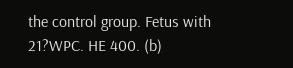the control group. Fetus with 21?WPC. HE 400. (b)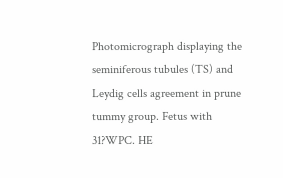Photomicrograph displaying the seminiferous tubules (TS) and Leydig cells agreement in prune tummy group. Fetus with 31?WPC. HE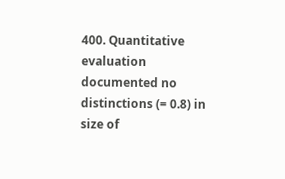400. Quantitative evaluation documented no distinctions (= 0.8) in size of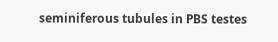seminiferous tubules in PBS testes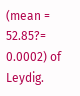(mean = 52.85?= 0.0002) of Leydig.